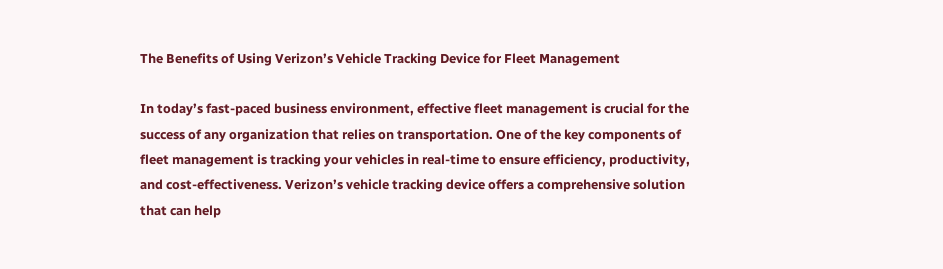The Benefits of Using Verizon’s Vehicle Tracking Device for Fleet Management

In today’s fast-paced business environment, effective fleet management is crucial for the success of any organization that relies on transportation. One of the key components of fleet management is tracking your vehicles in real-time to ensure efficiency, productivity, and cost-effectiveness. Verizon’s vehicle tracking device offers a comprehensive solution that can help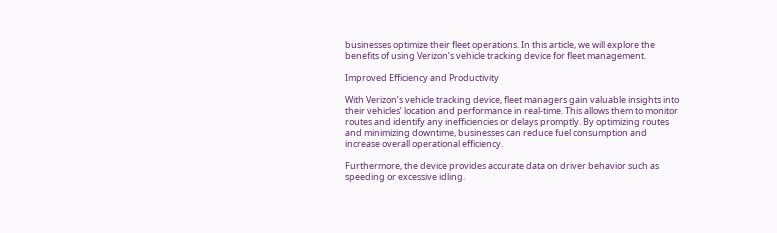businesses optimize their fleet operations. In this article, we will explore the benefits of using Verizon’s vehicle tracking device for fleet management.

Improved Efficiency and Productivity

With Verizon’s vehicle tracking device, fleet managers gain valuable insights into their vehicles’ location and performance in real-time. This allows them to monitor routes and identify any inefficiencies or delays promptly. By optimizing routes and minimizing downtime, businesses can reduce fuel consumption and increase overall operational efficiency.

Furthermore, the device provides accurate data on driver behavior such as speeding or excessive idling.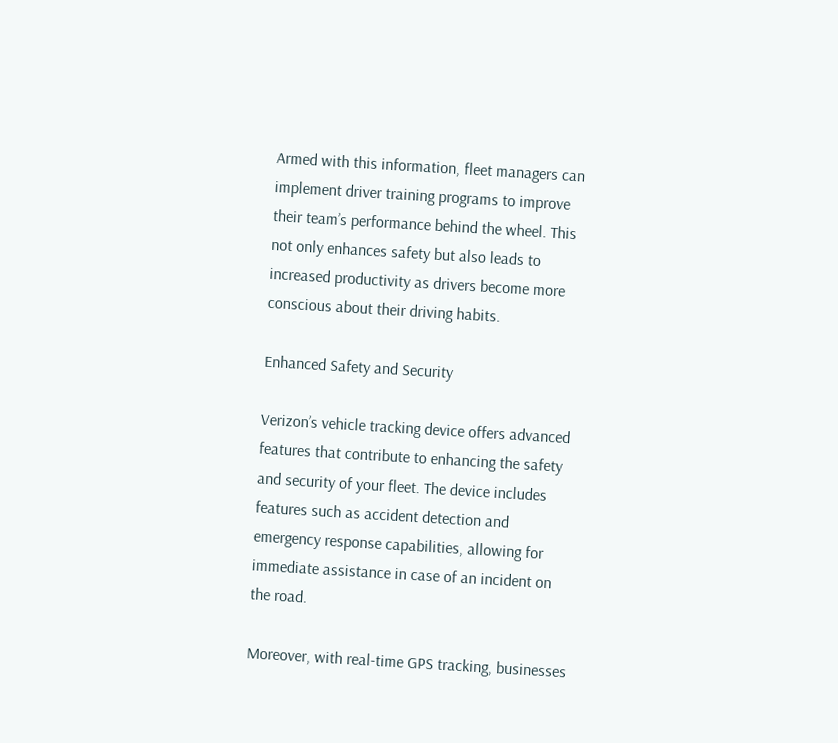Armed with this information, fleet managers can implement driver training programs to improve their team’s performance behind the wheel. This not only enhances safety but also leads to increased productivity as drivers become more conscious about their driving habits.

Enhanced Safety and Security

Verizon’s vehicle tracking device offers advanced features that contribute to enhancing the safety and security of your fleet. The device includes features such as accident detection and emergency response capabilities, allowing for immediate assistance in case of an incident on the road.

Moreover, with real-time GPS tracking, businesses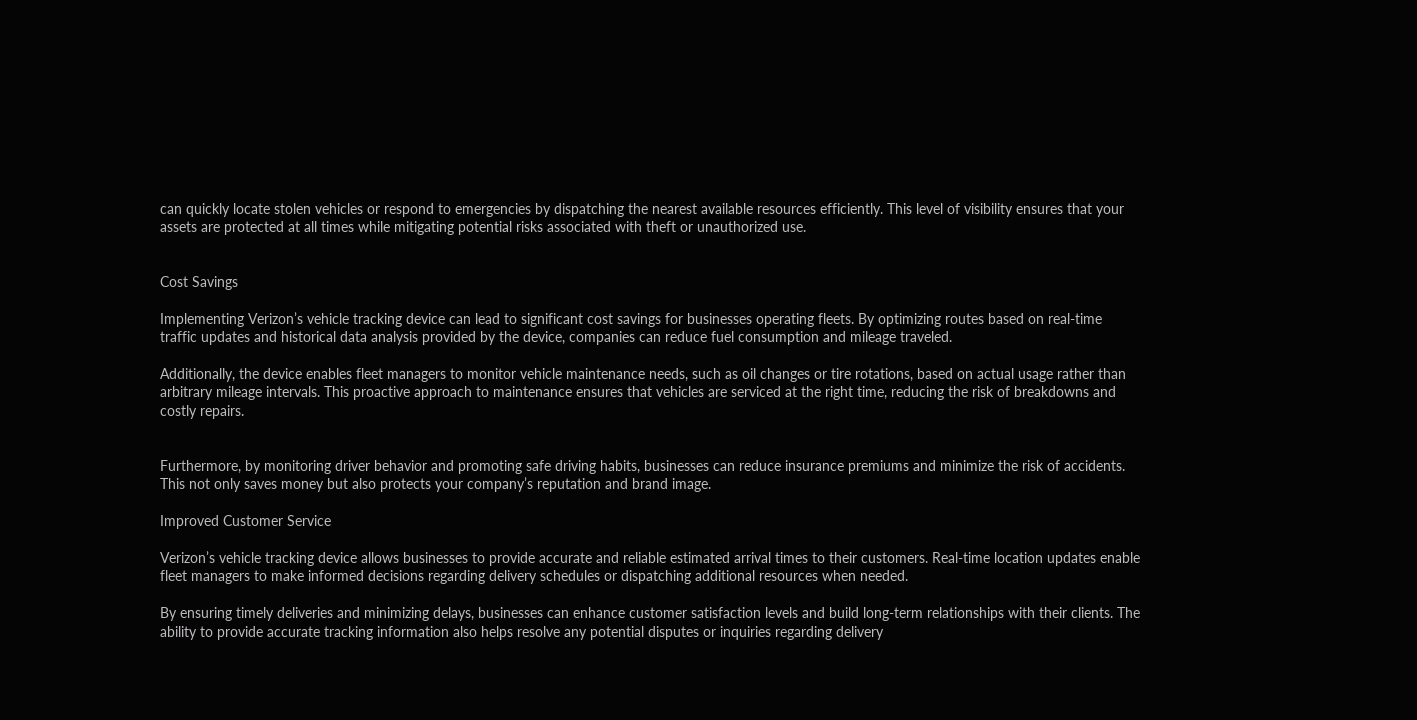can quickly locate stolen vehicles or respond to emergencies by dispatching the nearest available resources efficiently. This level of visibility ensures that your assets are protected at all times while mitigating potential risks associated with theft or unauthorized use.


Cost Savings

Implementing Verizon’s vehicle tracking device can lead to significant cost savings for businesses operating fleets. By optimizing routes based on real-time traffic updates and historical data analysis provided by the device, companies can reduce fuel consumption and mileage traveled.

Additionally, the device enables fleet managers to monitor vehicle maintenance needs, such as oil changes or tire rotations, based on actual usage rather than arbitrary mileage intervals. This proactive approach to maintenance ensures that vehicles are serviced at the right time, reducing the risk of breakdowns and costly repairs.


Furthermore, by monitoring driver behavior and promoting safe driving habits, businesses can reduce insurance premiums and minimize the risk of accidents. This not only saves money but also protects your company’s reputation and brand image.

Improved Customer Service

Verizon’s vehicle tracking device allows businesses to provide accurate and reliable estimated arrival times to their customers. Real-time location updates enable fleet managers to make informed decisions regarding delivery schedules or dispatching additional resources when needed.

By ensuring timely deliveries and minimizing delays, businesses can enhance customer satisfaction levels and build long-term relationships with their clients. The ability to provide accurate tracking information also helps resolve any potential disputes or inquiries regarding delivery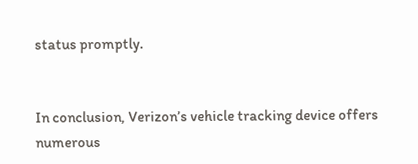status promptly.


In conclusion, Verizon’s vehicle tracking device offers numerous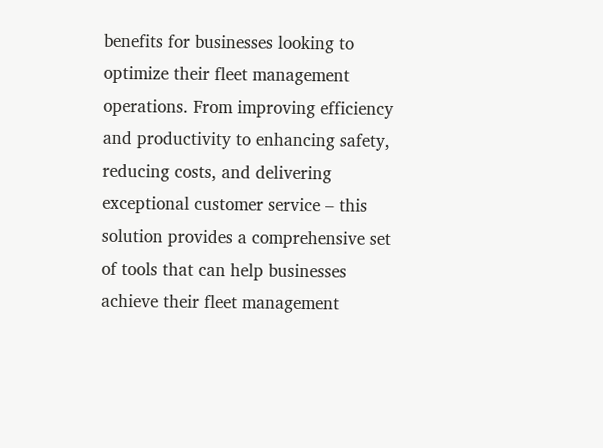benefits for businesses looking to optimize their fleet management operations. From improving efficiency and productivity to enhancing safety, reducing costs, and delivering exceptional customer service – this solution provides a comprehensive set of tools that can help businesses achieve their fleet management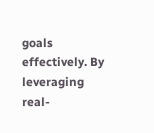goals effectively. By leveraging real-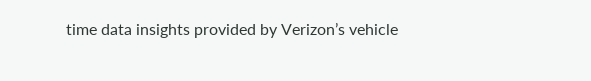time data insights provided by Verizon’s vehicle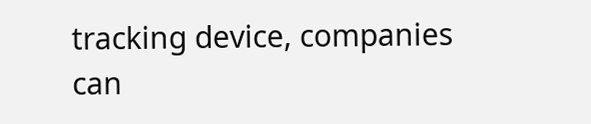tracking device, companies can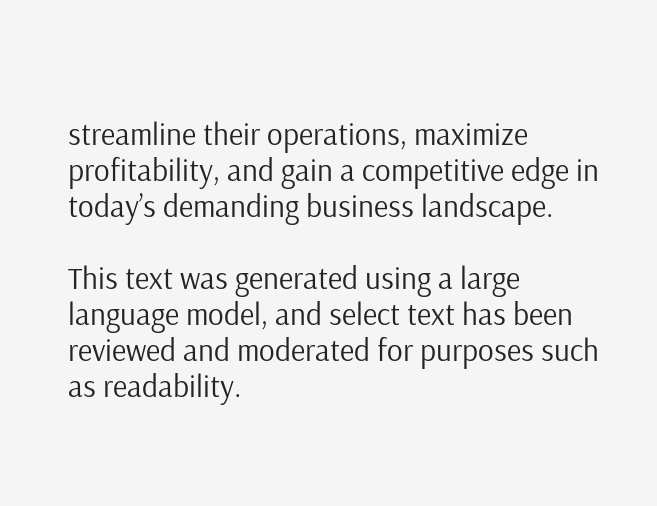streamline their operations, maximize profitability, and gain a competitive edge in today’s demanding business landscape.

This text was generated using a large language model, and select text has been reviewed and moderated for purposes such as readability.